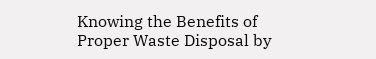Knowing the Benefits of Proper Waste Disposal by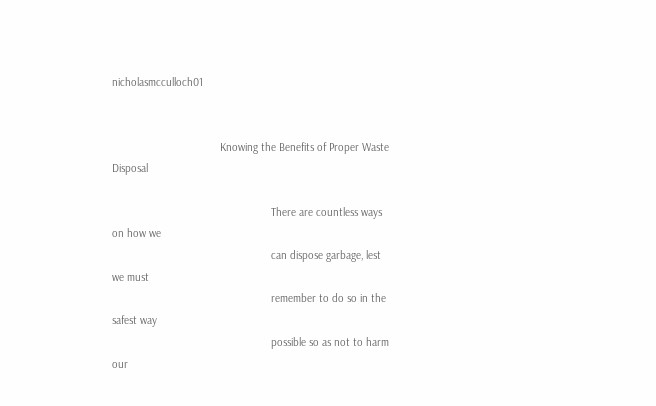nicholasmcculloch01


                                    Knowing the Benefits of Proper Waste Disposal

                                                     There are countless ways on how we
                                                     can dispose garbage, lest we must
                                                     remember to do so in the safest way
                                                     possible so as not to harm our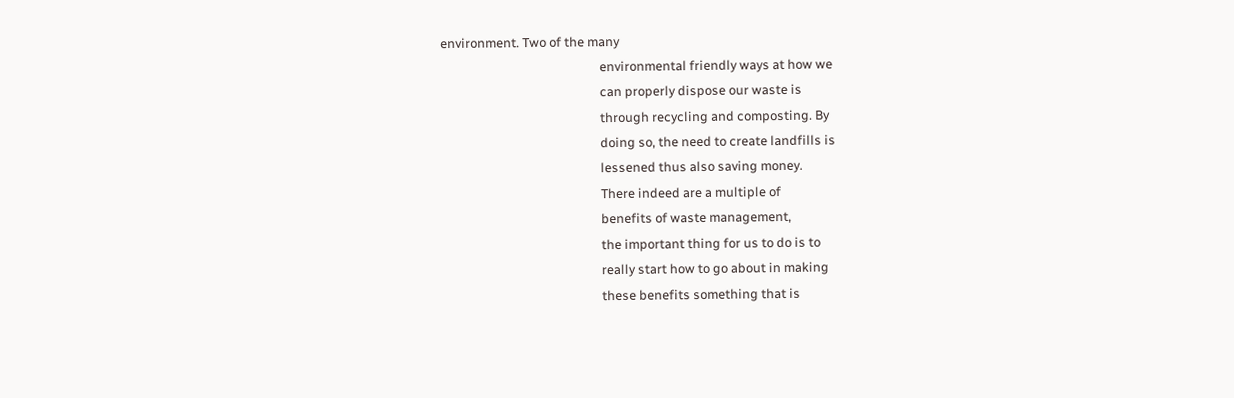environment. Two of the many
                                                     environmental friendly ways at how we
                                                     can properly dispose our waste is
                                                     through recycling and composting. By
                                                     doing so, the need to create landfills is
                                                     lessened thus also saving money.
                                                     There indeed are a multiple of
                                                     benefits of waste management,
                                                     the important thing for us to do is to
                                                     really start how to go about in making
                                                     these benefits something that is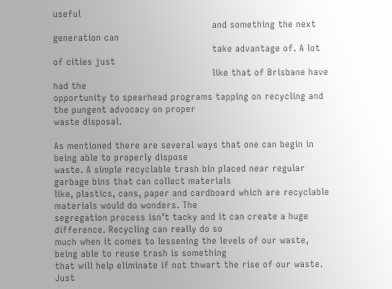useful
                                                     and something the next generation can
                                                     take advantage of. A lot of cities just
                                                     like that of Brisbane have had the
opportunity to spearhead programs tapping on recycling and the pungent advocacy on proper
waste disposal.

As mentioned there are several ways that one can begin in being able to properly dispose
waste. A simple recyclable trash bin placed near regular garbage bins that can collect materials
like, plastics, cans, paper and cardboard which are recyclable materials would do wonders. The
segregation process isn’t tacky and it can create a huge difference. Recycling can really do so
much when it comes to lessening the levels of our waste, being able to reuse trash is something
that will help eliminate if not thwart the rise of our waste. Just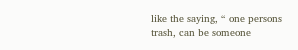like the saying, “ one persons
trash, can be someone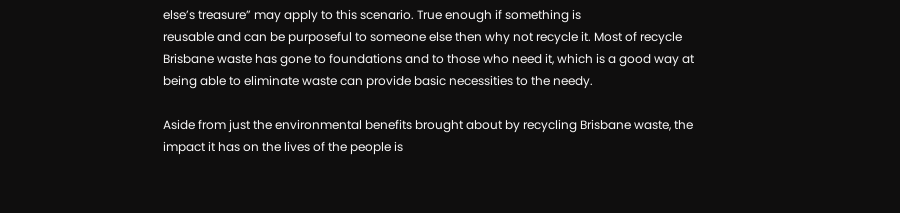else’s treasure” may apply to this scenario. True enough if something is
reusable and can be purposeful to someone else then why not recycle it. Most of recycle
Brisbane waste has gone to foundations and to those who need it, which is a good way at
being able to eliminate waste can provide basic necessities to the needy.

Aside from just the environmental benefits brought about by recycling Brisbane waste, the
impact it has on the lives of the people is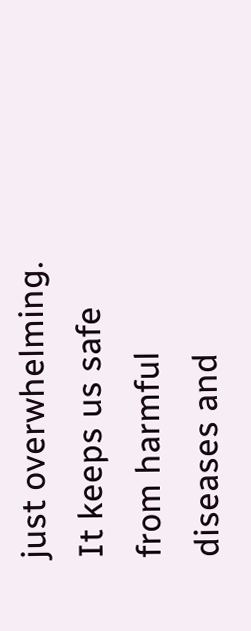just overwhelming. It keeps us safe from harmful
diseases and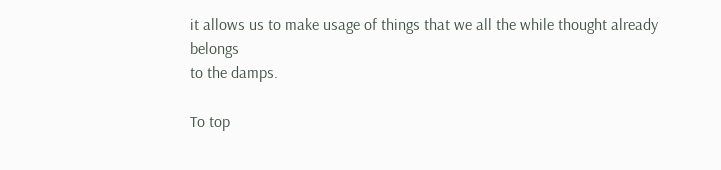it allows us to make usage of things that we all the while thought already belongs
to the damps.

To top